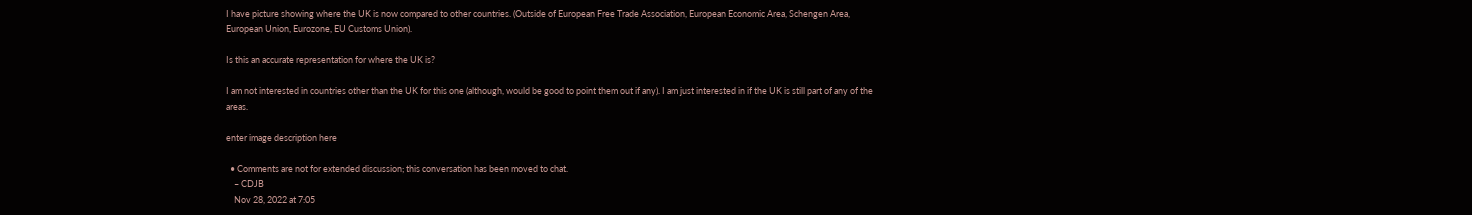I have picture showing where the UK is now compared to other countries. (Outside of European Free Trade Association, European Economic Area, Schengen Area, European Union, Eurozone, EU Customs Union).

Is this an accurate representation for where the UK is?

I am not interested in countries other than the UK for this one (although, would be good to point them out if any). I am just interested in if the UK is still part of any of the areas.

enter image description here

  • Comments are not for extended discussion; this conversation has been moved to chat.
    – CDJB
    Nov 28, 2022 at 7:05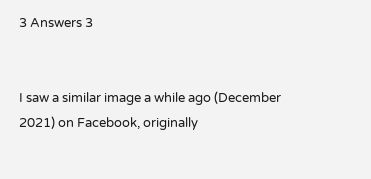3 Answers 3


I saw a similar image a while ago (December 2021) on Facebook, originally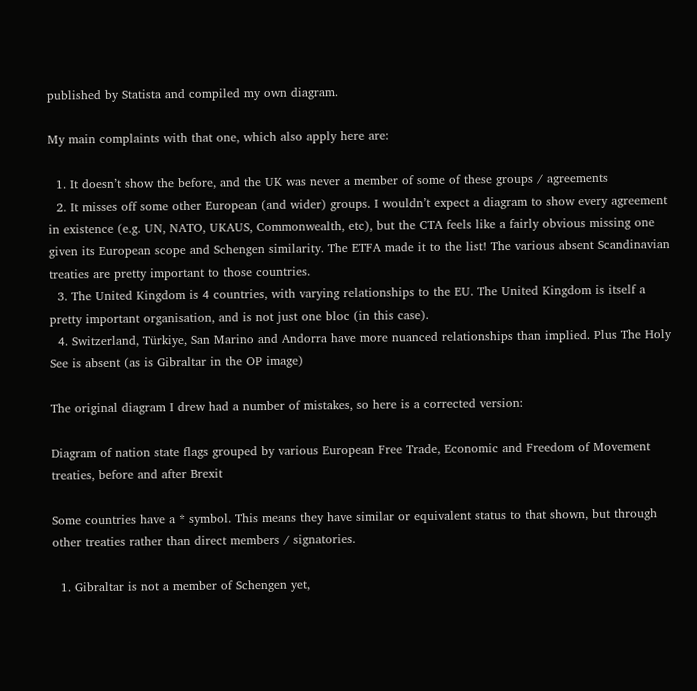published by Statista and compiled my own diagram.

My main complaints with that one, which also apply here are:

  1. It doesn’t show the before, and the UK was never a member of some of these groups / agreements
  2. It misses off some other European (and wider) groups. I wouldn’t expect a diagram to show every agreement in existence (e.g. UN, NATO, UKAUS, Commonwealth, etc), but the CTA feels like a fairly obvious missing one given its European scope and Schengen similarity. The ETFA made it to the list! The various absent Scandinavian treaties are pretty important to those countries.
  3. The United Kingdom is 4 countries, with varying relationships to the EU. The United Kingdom is itself a pretty important organisation, and is not just one bloc (in this case).
  4. Switzerland, Türkiye, San Marino and Andorra have more nuanced relationships than implied. Plus The Holy See is absent (as is Gibraltar in the OP image)

The original diagram I drew had a number of mistakes, so here is a corrected version:

Diagram of nation state flags grouped by various European Free Trade, Economic and Freedom of Movement treaties, before and after Brexit

Some countries have a * symbol. This means they have similar or equivalent status to that shown, but through other treaties rather than direct members / signatories.

  1. Gibraltar is not a member of Schengen yet,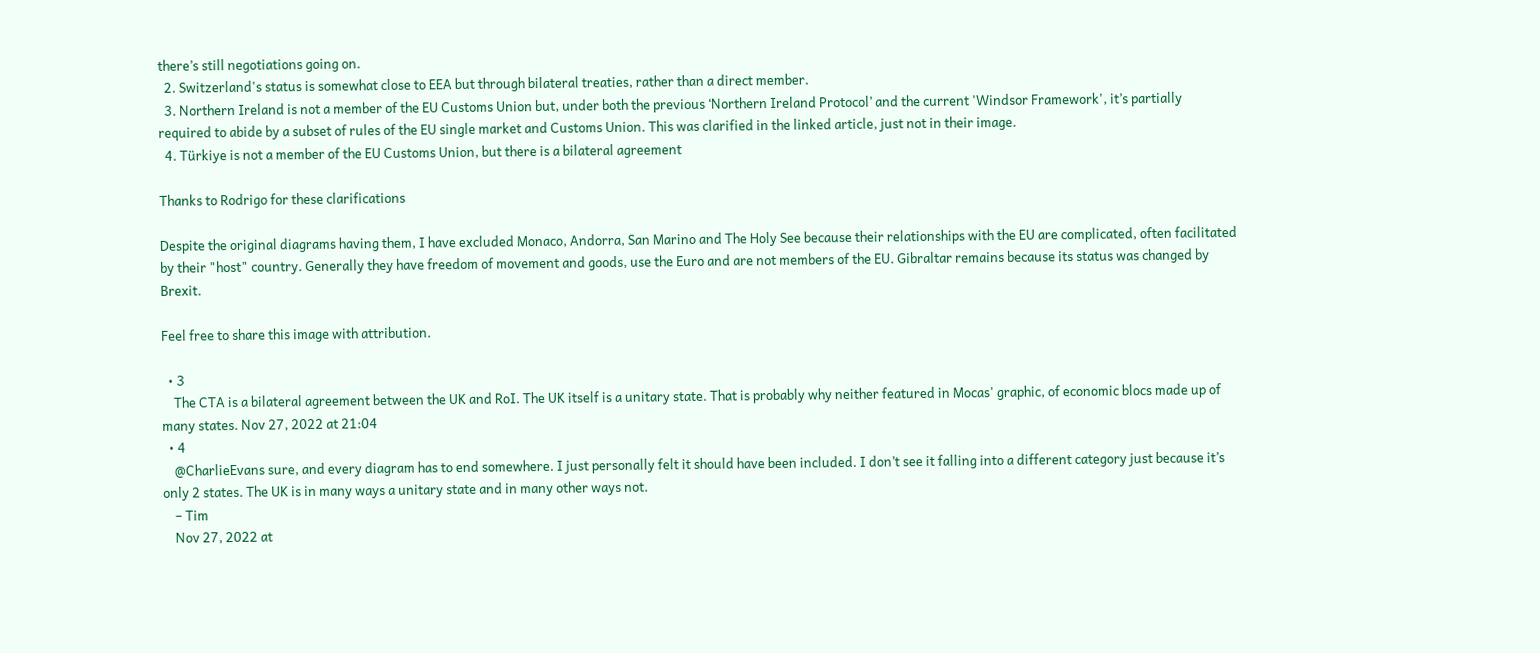there’s still negotiations going on.
  2. Switzerland's status is somewhat close to EEA but through bilateral treaties, rather than a direct member.
  3. Northern Ireland is not a member of the EU Customs Union but, under both the previous ‘Northern Ireland Protocol’ and the current 'Windsor Framework', it’s partially required to abide by a subset of rules of the EU single market and Customs Union. This was clarified in the linked article, just not in their image.
  4. Türkiye is not a member of the EU Customs Union, but there is a bilateral agreement

Thanks to Rodrigo for these clarifications

Despite the original diagrams having them, I have excluded Monaco, Andorra, San Marino and The Holy See because their relationships with the EU are complicated, often facilitated by their "host" country. Generally they have freedom of movement and goods, use the Euro and are not members of the EU. Gibraltar remains because its status was changed by Brexit.

Feel free to share this image with attribution.

  • 3
    The CTA is a bilateral agreement between the UK and RoI. The UK itself is a unitary state. That is probably why neither featured in Mocas' graphic, of economic blocs made up of many states. Nov 27, 2022 at 21:04
  • 4
    @CharlieEvans sure, and every diagram has to end somewhere. I just personally felt it should have been included. I don’t see it falling into a different category just because it’s only 2 states. The UK is in many ways a unitary state and in many other ways not.
    – Tim
    Nov 27, 2022 at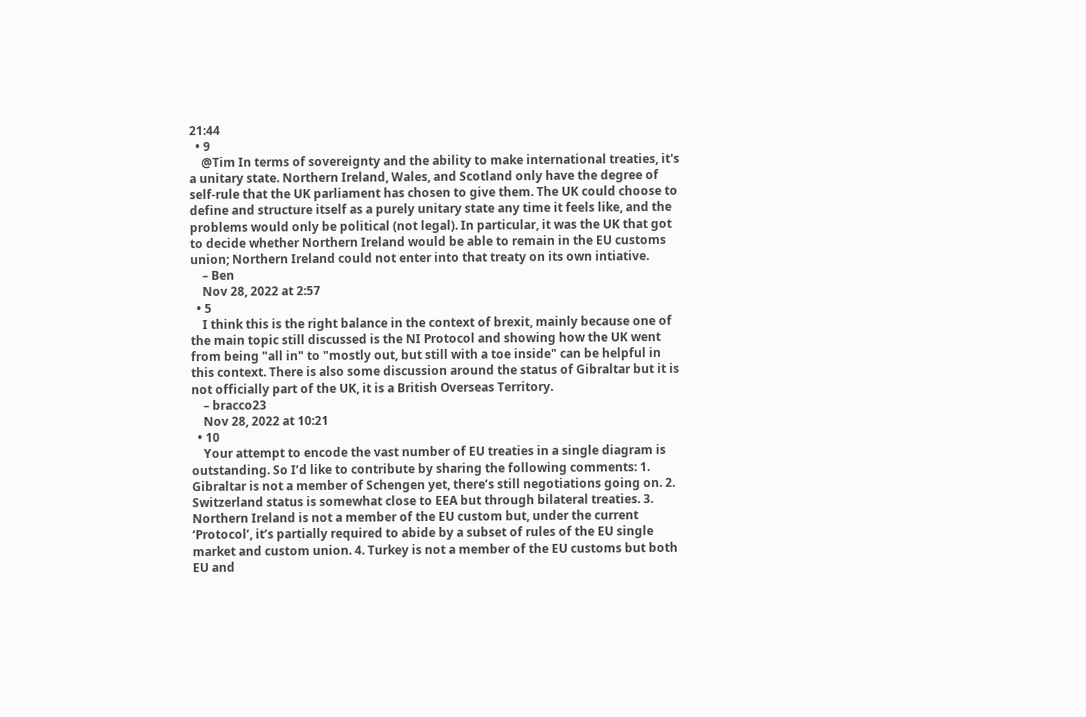21:44
  • 9
    @Tim In terms of sovereignty and the ability to make international treaties, it's a unitary state. Northern Ireland, Wales, and Scotland only have the degree of self-rule that the UK parliament has chosen to give them. The UK could choose to define and structure itself as a purely unitary state any time it feels like, and the problems would only be political (not legal). In particular, it was the UK that got to decide whether Northern Ireland would be able to remain in the EU customs union; Northern Ireland could not enter into that treaty on its own intiative.
    – Ben
    Nov 28, 2022 at 2:57
  • 5
    I think this is the right balance in the context of brexit, mainly because one of the main topic still discussed is the NI Protocol and showing how the UK went from being "all in" to "mostly out, but still with a toe inside" can be helpful in this context. There is also some discussion around the status of Gibraltar but it is not officially part of the UK, it is a British Overseas Territory.
    – bracco23
    Nov 28, 2022 at 10:21
  • 10
    Your attempt to encode the vast number of EU treaties in a single diagram is outstanding. So I’d like to contribute by sharing the following comments: 1. Gibraltar is not a member of Schengen yet, there’s still negotiations going on. 2. Switzerland status is somewhat close to EEA but through bilateral treaties. 3. Northern Ireland is not a member of the EU custom but, under the current ‘Protocol’, it’s partially required to abide by a subset of rules of the EU single market and custom union. 4. Turkey is not a member of the EU customs but both EU and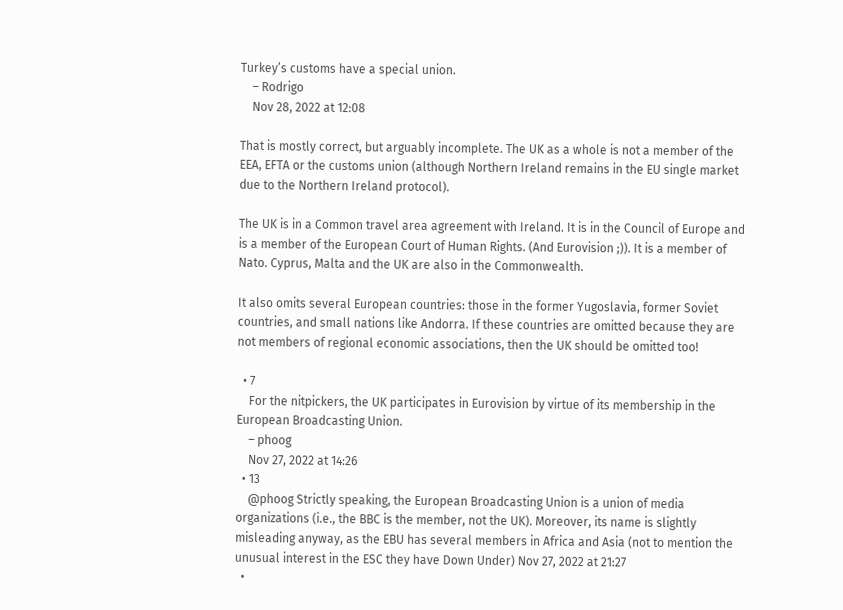Turkey’s customs have a special union.
    – Rodrigo
    Nov 28, 2022 at 12:08

That is mostly correct, but arguably incomplete. The UK as a whole is not a member of the EEA, EFTA or the customs union (although Northern Ireland remains in the EU single market due to the Northern Ireland protocol).

The UK is in a Common travel area agreement with Ireland. It is in the Council of Europe and is a member of the European Court of Human Rights. (And Eurovision ;)). It is a member of Nato. Cyprus, Malta and the UK are also in the Commonwealth.

It also omits several European countries: those in the former Yugoslavia, former Soviet countries, and small nations like Andorra. If these countries are omitted because they are not members of regional economic associations, then the UK should be omitted too!

  • 7
    For the nitpickers, the UK participates in Eurovision by virtue of its membership in the European Broadcasting Union.
    – phoog
    Nov 27, 2022 at 14:26
  • 13
    @phoog Strictly speaking, the European Broadcasting Union is a union of media organizations (i.e., the BBC is the member, not the UK). Moreover, its name is slightly misleading anyway, as the EBU has several members in Africa and Asia (not to mention the unusual interest in the ESC they have Down Under) Nov 27, 2022 at 21:27
  •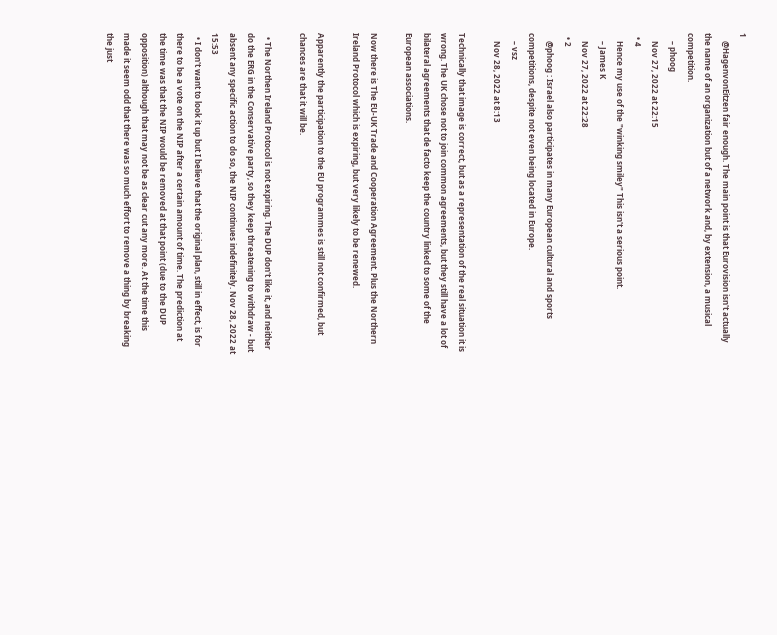1
    @HagenvonEitzen fair enough. The main point is that Eurovision isn't actually the name of an organization but of a network and, by extension, a musical competition.
    – phoog
    Nov 27, 2022 at 22:15
  • 4
    Hence my use of the "winking smiley" This isn't a serious point.
    – James K
    Nov 27, 2022 at 22:28
  • 2
    @phoog : Israel also participates in many European cultural and sports competitions, despite not even being located in Europe.
    – vsz
    Nov 28, 2022 at 8:13

Technically that image is correct, but as a representation of the real situation it is wrong. The UK chose not to join common agreements, but they still have a lot of bilateral agreements that de facto keep the country linked to some of the European associations.

Now there is The EU-UK Trade and Cooperation Agreement. Plus the Northern Ireland Protocol which is expiring, but very likely to be renewed.

Apparently the participation to the EU programmes is still not confirmed, but chances are that it will be.

  • The Northen Ireland Protocol is not expiring. The DUP don't like it, and neither do the ERG in the Conservative party, so they keep threatening to withdraw - but absent any specific action to do so, the NIP continues indefinitely. Nov 28, 2022 at 15:53
  • I don't want to look it up but I believe that the original plan, still in effect, is for there to be a vote on the NIP after a certain amount of time. The prediction at the time was that the NIP would be removed at that point (due to the DUP opposition) although that may not be as clear cut any more. At the time this made it seem odd that there was so much effort to remove a thing by breaking the just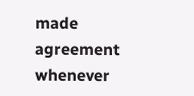made agreement whenever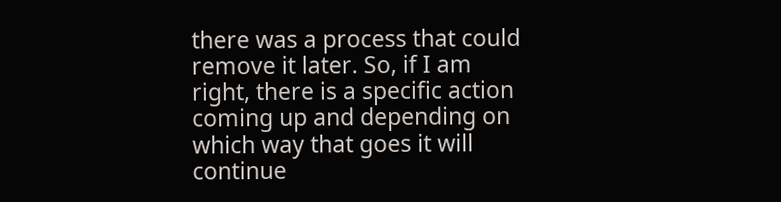there was a process that could remove it later. So, if I am right, there is a specific action coming up and depending on which way that goes it will continue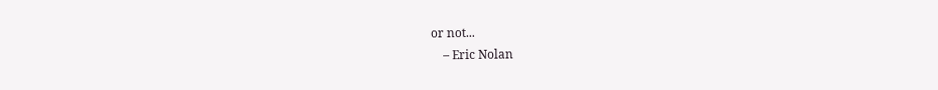or not...
    – Eric Nolan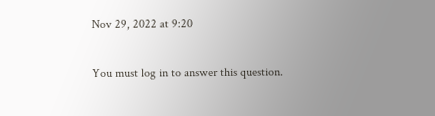Nov 29, 2022 at 9:20

You must log in to answer this question.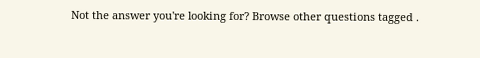Not the answer you're looking for? Browse other questions tagged .